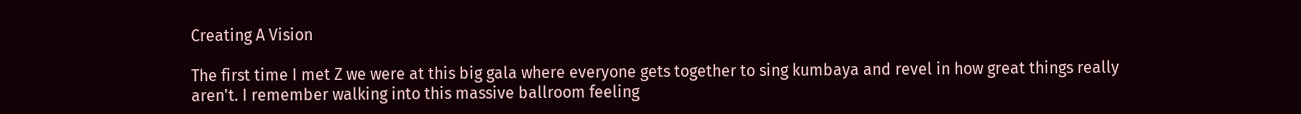Creating A Vision

The first time I met Z we were at this big gala where everyone gets together to sing kumbaya and revel in how great things really aren't. I remember walking into this massive ballroom feeling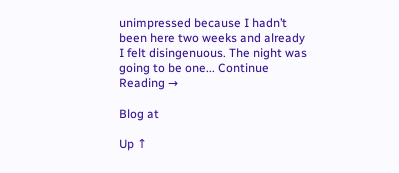unimpressed because I hadn’t been here two weeks and already I felt disingenuous. The night was going to be one... Continue Reading →

Blog at

Up ↑